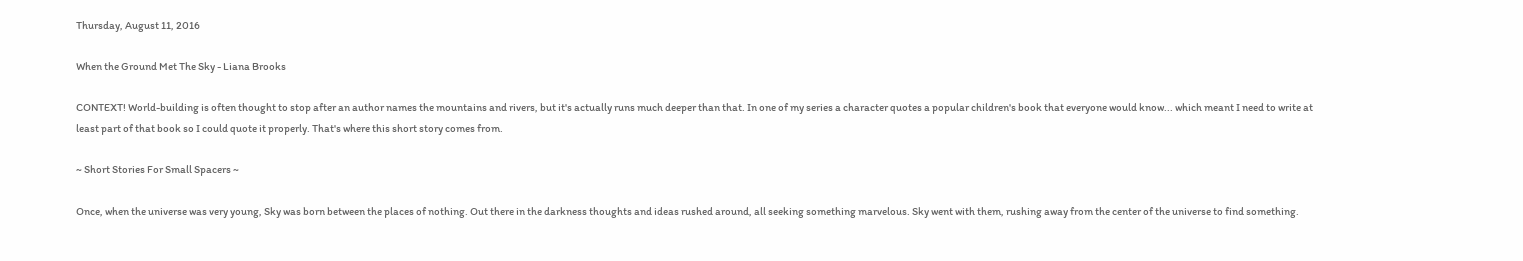Thursday, August 11, 2016

When the Ground Met The Sky - Liana Brooks

CONTEXT! World-building is often thought to stop after an author names the mountains and rivers, but it's actually runs much deeper than that. In one of my series a character quotes a popular children's book that everyone would know... which meant I need to write at least part of that book so I could quote it properly. That's where this short story comes from.

~ Short Stories For Small Spacers ~

Once, when the universe was very young, Sky was born between the places of nothing. Out there in the darkness thoughts and ideas rushed around, all seeking something marvelous. Sky went with them, rushing away from the center of the universe to find something.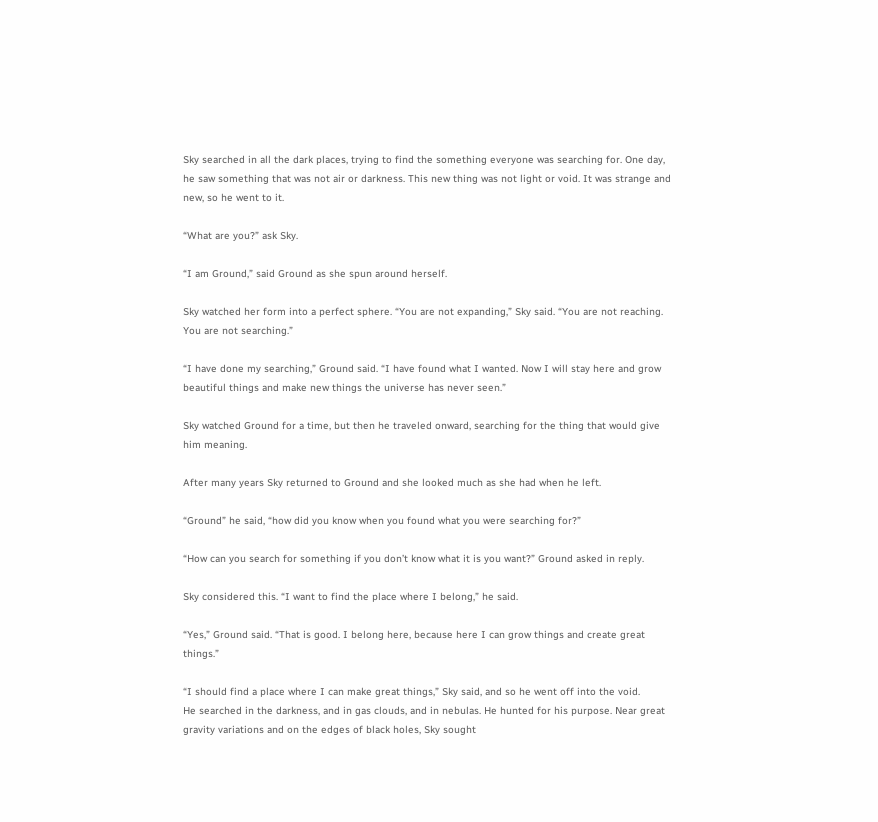Sky searched in all the dark places, trying to find the something everyone was searching for. One day, he saw something that was not air or darkness. This new thing was not light or void. It was strange and new, so he went to it.

“What are you?” ask Sky.

“I am Ground,” said Ground as she spun around herself.

Sky watched her form into a perfect sphere. “You are not expanding,” Sky said. “You are not reaching. You are not searching.”

“I have done my searching,” Ground said. “I have found what I wanted. Now I will stay here and grow beautiful things and make new things the universe has never seen.”

Sky watched Ground for a time, but then he traveled onward, searching for the thing that would give him meaning.

After many years Sky returned to Ground and she looked much as she had when he left.

“Ground” he said, “how did you know when you found what you were searching for?”

“How can you search for something if you don’t know what it is you want?” Ground asked in reply.

Sky considered this. “I want to find the place where I belong,” he said.

“Yes,” Ground said. “That is good. I belong here, because here I can grow things and create great things.”

“I should find a place where I can make great things,” Sky said, and so he went off into the void.
He searched in the darkness, and in gas clouds, and in nebulas. He hunted for his purpose. Near great gravity variations and on the edges of black holes, Sky sought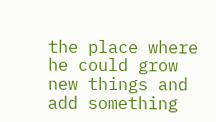the place where he could grow new things and add something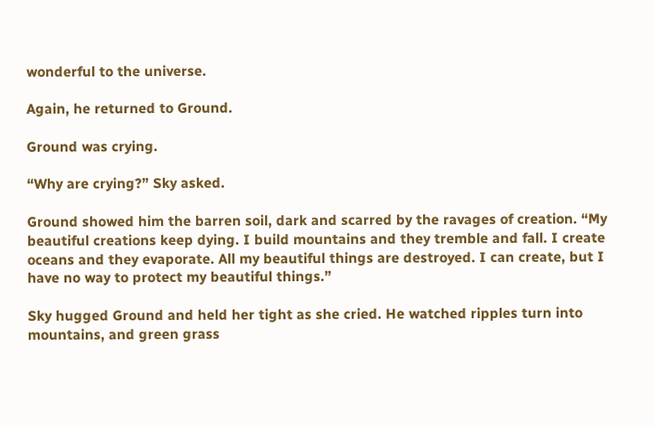wonderful to the universe.

Again, he returned to Ground.

Ground was crying.

“Why are crying?” Sky asked.

Ground showed him the barren soil, dark and scarred by the ravages of creation. “My beautiful creations keep dying. I build mountains and they tremble and fall. I create oceans and they evaporate. All my beautiful things are destroyed. I can create, but I have no way to protect my beautiful things.”

Sky hugged Ground and held her tight as she cried. He watched ripples turn into mountains, and green grass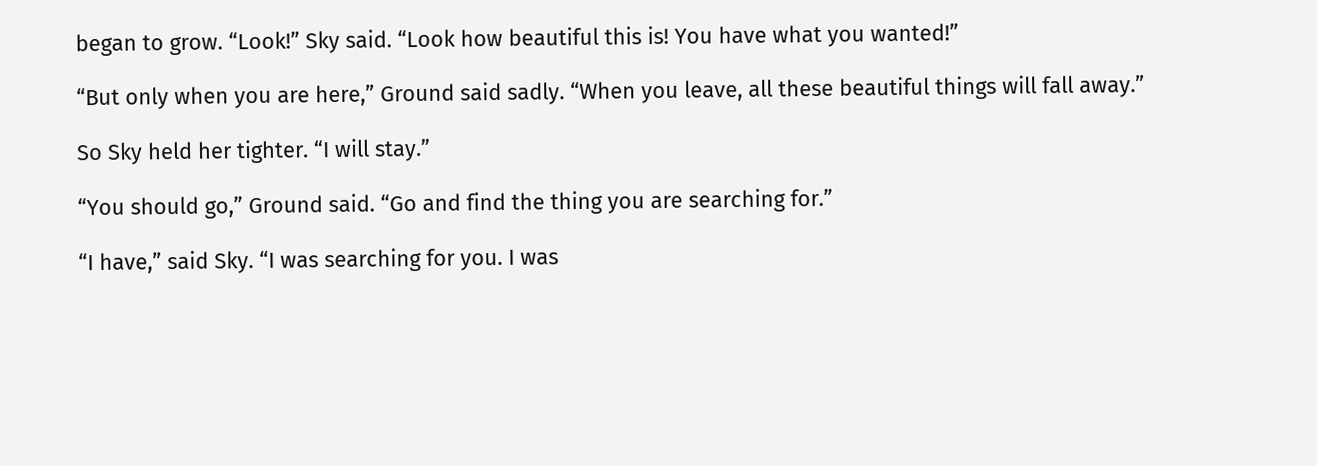began to grow. “Look!” Sky said. “Look how beautiful this is! You have what you wanted!”

“But only when you are here,” Ground said sadly. “When you leave, all these beautiful things will fall away.”

So Sky held her tighter. “I will stay.”

“You should go,” Ground said. “Go and find the thing you are searching for.”

“I have,” said Sky. “I was searching for you. I was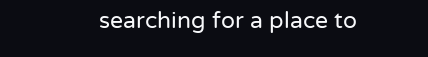searching for a place to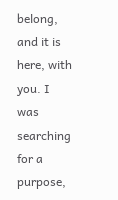belong, and it is here, with you. I was searching for a purpose,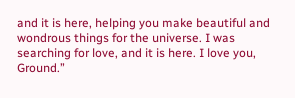and it is here, helping you make beautiful and wondrous things for the universe. I was searching for love, and it is here. I love you, Ground.”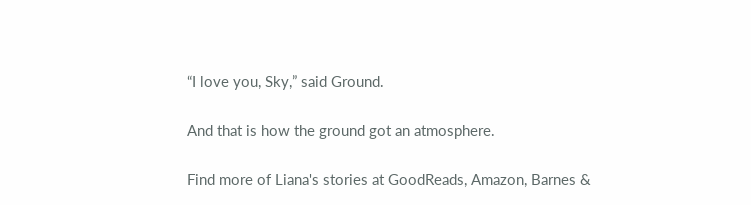“I love you, Sky,” said Ground.

And that is how the ground got an atmosphere.

Find more of Liana's stories at GoodReads, Amazon, Barnes &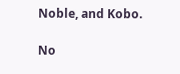Noble, and Kobo.

No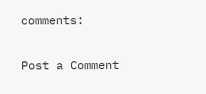comments:

Post a Comment